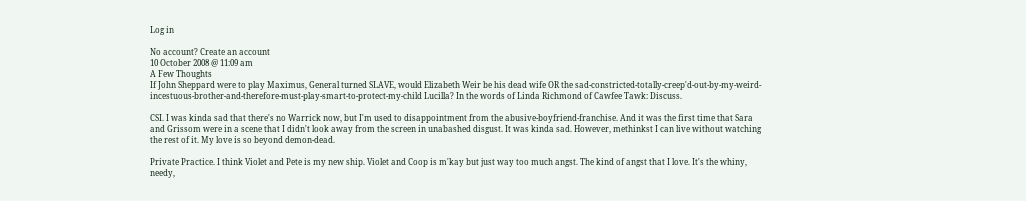Log in

No account? Create an account
10 October 2008 @ 11:09 am
A Few Thoughts
If John Sheppard were to play Maximus, General turned SLAVE, would Elizabeth Weir be his dead wife OR the sad-constricted-totally-creep'd-out-by-my-weird-incestuous-brother-and-therefore-must-play-smart-to-protect-my-child Lucilla? In the words of Linda Richmond of Cawfee Tawk: Discuss.

CSI. I was kinda sad that there's no Warrick now, but I'm used to disappointment from the abusive-boyfriend-franchise. And it was the first time that Sara and Grissom were in a scene that I didn't look away from the screen in unabashed disgust. It was kinda sad. However, methinkst I can live without watching the rest of it. My love is so beyond demon-dead.

Private Practice. I think Violet and Pete is my new ship. Violet and Coop is m'kay but just way too much angst. The kind of angst that I love. It's the whiny, needy,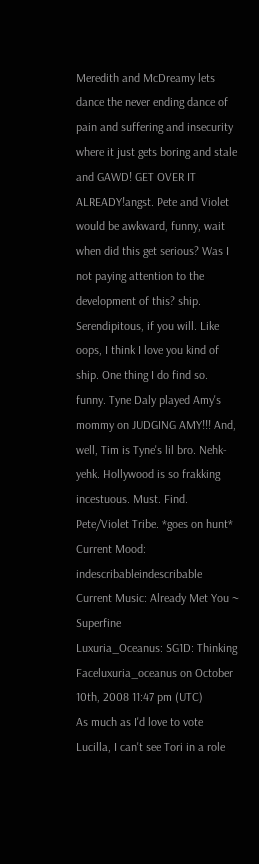Meredith and McDreamy lets dance the never ending dance of pain and suffering and insecurity where it just gets boring and stale and GAWD! GET OVER IT ALREADY!angst. Pete and Violet would be awkward, funny, wait when did this get serious? Was I not paying attention to the development of this? ship. Serendipitous, if you will. Like oops, I think I love you kind of ship. One thing I do find so. funny. Tyne Daly played Amy's mommy on JUDGING AMY!!! And, well, Tim is Tyne's lil bro. Nehk-yehk. Hollywood is so frakking incestuous. Must. Find. Pete/Violet Tribe. *goes on hunt*
Current Mood: indescribableindescribable
Current Music: Already Met You ~ Superfine
Luxuria_Oceanus: SG1D: Thinking Faceluxuria_oceanus on October 10th, 2008 11:47 pm (UTC)
As much as I'd love to vote Lucilla, I can't see Tori in a role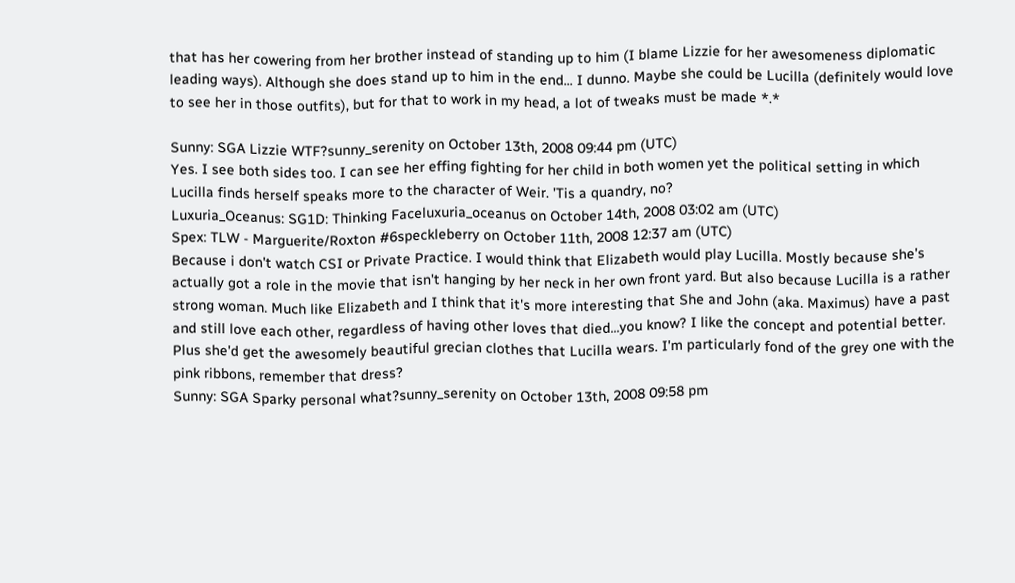that has her cowering from her brother instead of standing up to him (I blame Lizzie for her awesomeness diplomatic leading ways). Although she does stand up to him in the end... I dunno. Maybe she could be Lucilla (definitely would love to see her in those outfits), but for that to work in my head, a lot of tweaks must be made *.*

Sunny: SGA Lizzie WTF?sunny_serenity on October 13th, 2008 09:44 pm (UTC)
Yes. I see both sides too. I can see her effing fighting for her child in both women yet the political setting in which Lucilla finds herself speaks more to the character of Weir. 'Tis a quandry, no?
Luxuria_Oceanus: SG1D: Thinking Faceluxuria_oceanus on October 14th, 2008 03:02 am (UTC)
Spex: TLW - Marguerite/Roxton #6speckleberry on October 11th, 2008 12:37 am (UTC)
Because i don't watch CSI or Private Practice. I would think that Elizabeth would play Lucilla. Mostly because she's actually got a role in the movie that isn't hanging by her neck in her own front yard. But also because Lucilla is a rather strong woman. Much like Elizabeth and I think that it's more interesting that She and John (aka. Maximus) have a past and still love each other, regardless of having other loves that died...you know? I like the concept and potential better. Plus she'd get the awesomely beautiful grecian clothes that Lucilla wears. I'm particularly fond of the grey one with the pink ribbons, remember that dress?
Sunny: SGA Sparky personal what?sunny_serenity on October 13th, 2008 09:58 pm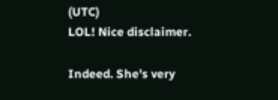(UTC)
LOL! Nice disclaimer.

Indeed. She's very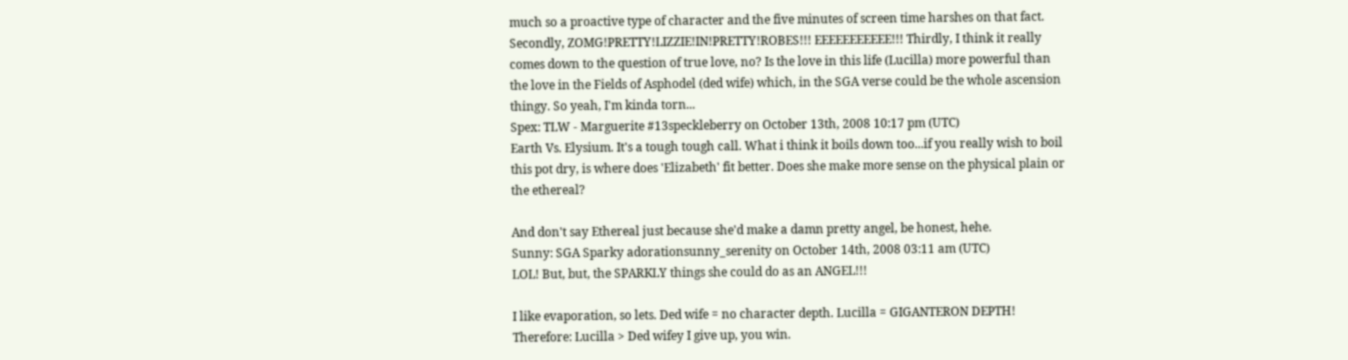much so a proactive type of character and the five minutes of screen time harshes on that fact. Secondly, ZOMG!PRETTY!LIZZIE!IN!PRETTY!ROBES!!! EEEEEEEEEEE!!! Thirdly, I think it really comes down to the question of true love, no? Is the love in this life (Lucilla) more powerful than the love in the Fields of Asphodel (ded wife) which, in the SGA verse could be the whole ascension thingy. So yeah, I'm kinda torn...
Spex: TLW - Marguerite #13speckleberry on October 13th, 2008 10:17 pm (UTC)
Earth Vs. Elysium. It's a tough tough call. What i think it boils down too...if you really wish to boil this pot dry, is where does 'Elizabeth' fit better. Does she make more sense on the physical plain or the ethereal?

And don't say Ethereal just because she'd make a damn pretty angel, be honest, hehe.
Sunny: SGA Sparky adorationsunny_serenity on October 14th, 2008 03:11 am (UTC)
LOL! But, but, the SPARKLY things she could do as an ANGEL!!!

I like evaporation, so lets. Ded wife = no character depth. Lucilla = GIGANTERON DEPTH! Therefore: Lucilla > Ded wifey I give up, you win.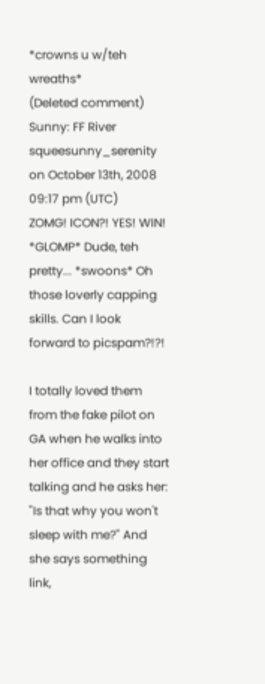*crowns u w/teh wreaths*
(Deleted comment)
Sunny: FF River squeesunny_serenity on October 13th, 2008 09:17 pm (UTC)
ZOMG! ICON?! YES! WIN! *GLOMP* Dude, teh pretty... *swoons* Oh those loverly capping skills. Can I look forward to picspam?!?!

I totally loved them from the fake pilot on GA when he walks into her office and they start talking and he asks her: "Is that why you won't sleep with me?" And she says something link,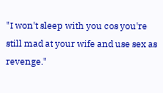"I won't sleep with you cos you're still mad at your wife and use sex as revenge."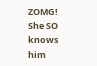ZOMG! She SO knows him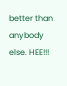better than anybody else. HEE!!!